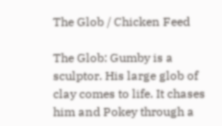The Glob / Chicken Feed

The Glob: Gumby is a sculptor. His large glob of clay comes to life. It chases him and Pokey through a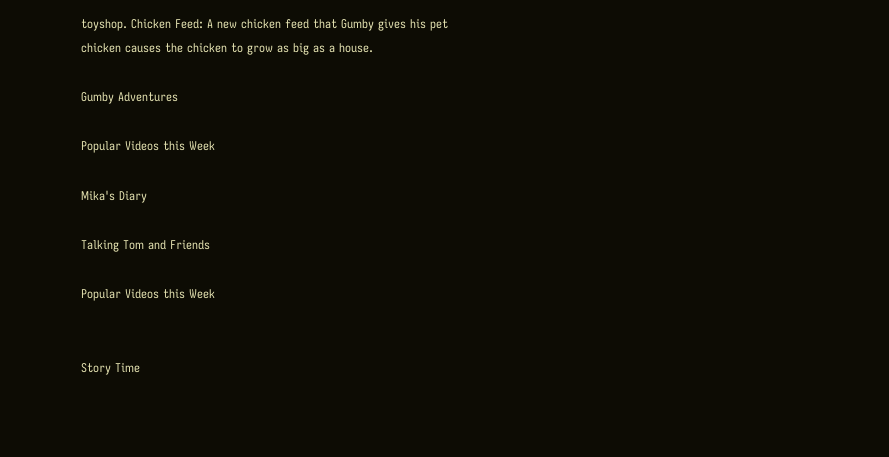toyshop. Chicken Feed: A new chicken feed that Gumby gives his pet chicken causes the chicken to grow as big as a house.

Gumby Adventures

Popular Videos this Week

Mika's Diary

Talking Tom and Friends

Popular Videos this Week


Story Time